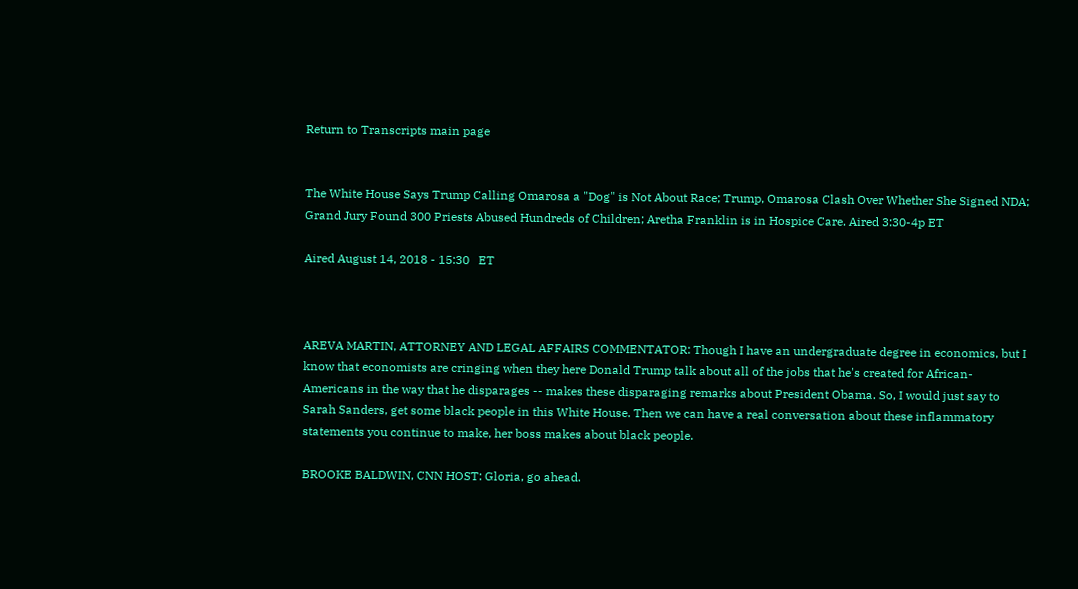Return to Transcripts main page


The White House Says Trump Calling Omarosa a "Dog" is Not About Race; Trump, Omarosa Clash Over Whether She Signed NDA; Grand Jury Found 300 Priests Abused Hundreds of Children; Aretha Franklin is in Hospice Care. Aired 3:30-4p ET

Aired August 14, 2018 - 15:30   ET



AREVA MARTIN, ATTORNEY AND LEGAL AFFAIRS COMMENTATOR: Though I have an undergraduate degree in economics, but I know that economists are cringing when they here Donald Trump talk about all of the jobs that he's created for African-Americans in the way that he disparages -- makes these disparaging remarks about President Obama. So, I would just say to Sarah Sanders, get some black people in this White House. Then we can have a real conversation about these inflammatory statements you continue to make, her boss makes about black people.

BROOKE BALDWIN, CNN HOST: Gloria, go ahead.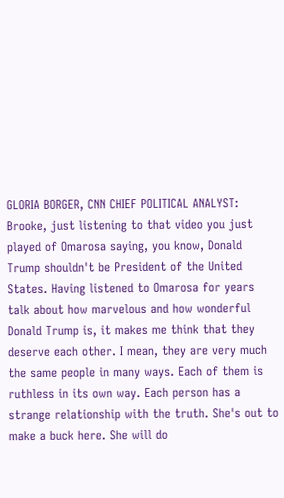GLORIA BORGER, CNN CHIEF POLITICAL ANALYST: Brooke, just listening to that video you just played of Omarosa saying, you know, Donald Trump shouldn't be President of the United States. Having listened to Omarosa for years talk about how marvelous and how wonderful Donald Trump is, it makes me think that they deserve each other. I mean, they are very much the same people in many ways. Each of them is ruthless in its own way. Each person has a strange relationship with the truth. She's out to make a buck here. She will do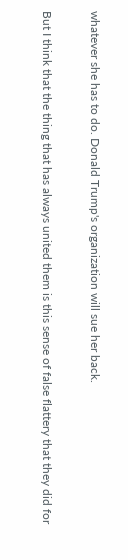whatever she has to do. Donald Trump's organization will sue her back.

But I think that the thing that has always united them is this sense of false flattery that they did for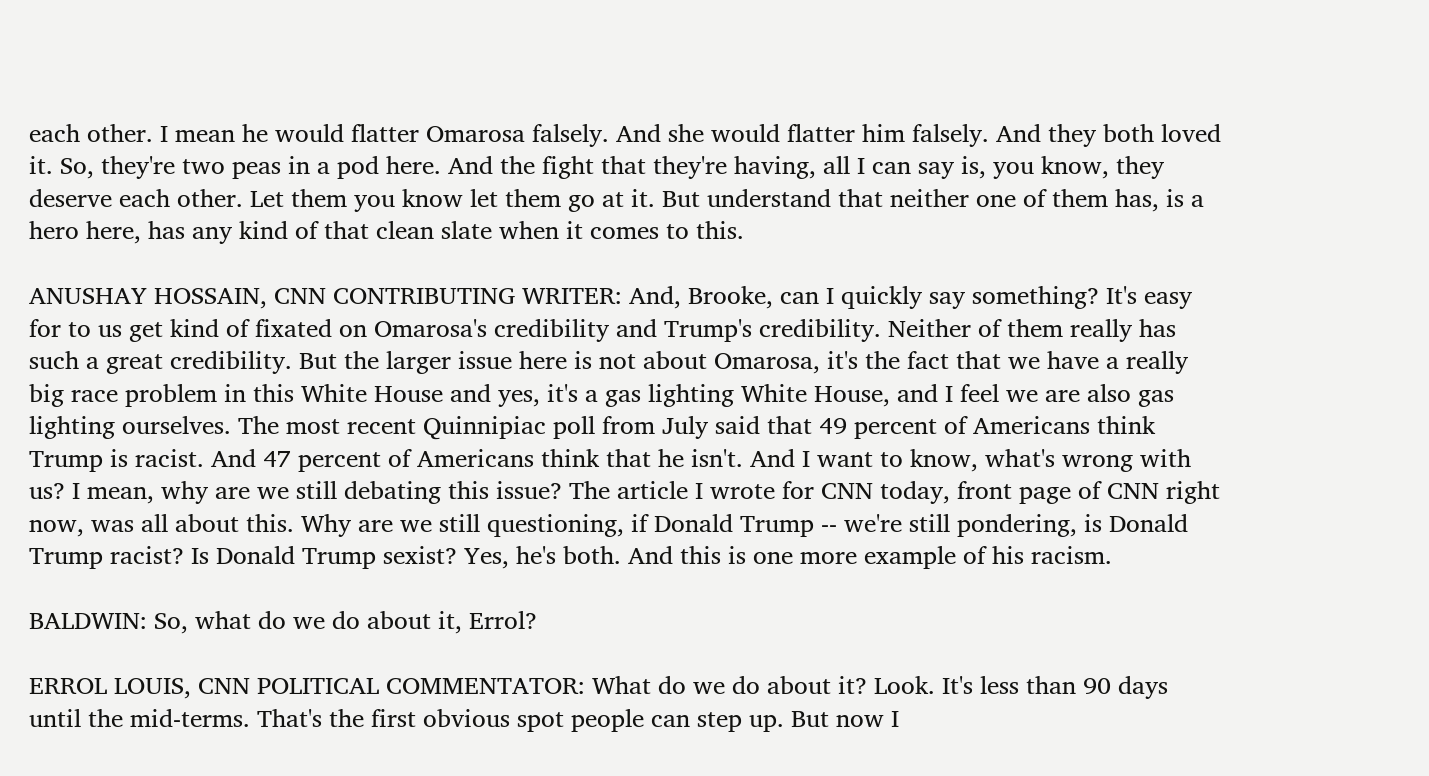each other. I mean he would flatter Omarosa falsely. And she would flatter him falsely. And they both loved it. So, they're two peas in a pod here. And the fight that they're having, all I can say is, you know, they deserve each other. Let them you know let them go at it. But understand that neither one of them has, is a hero here, has any kind of that clean slate when it comes to this.

ANUSHAY HOSSAIN, CNN CONTRIBUTING WRITER: And, Brooke, can I quickly say something? It's easy for to us get kind of fixated on Omarosa's credibility and Trump's credibility. Neither of them really has such a great credibility. But the larger issue here is not about Omarosa, it's the fact that we have a really big race problem in this White House and yes, it's a gas lighting White House, and I feel we are also gas lighting ourselves. The most recent Quinnipiac poll from July said that 49 percent of Americans think Trump is racist. And 47 percent of Americans think that he isn't. And I want to know, what's wrong with us? I mean, why are we still debating this issue? The article I wrote for CNN today, front page of CNN right now, was all about this. Why are we still questioning, if Donald Trump -- we're still pondering, is Donald Trump racist? Is Donald Trump sexist? Yes, he's both. And this is one more example of his racism.

BALDWIN: So, what do we do about it, Errol?

ERROL LOUIS, CNN POLITICAL COMMENTATOR: What do we do about it? Look. It's less than 90 days until the mid-terms. That's the first obvious spot people can step up. But now I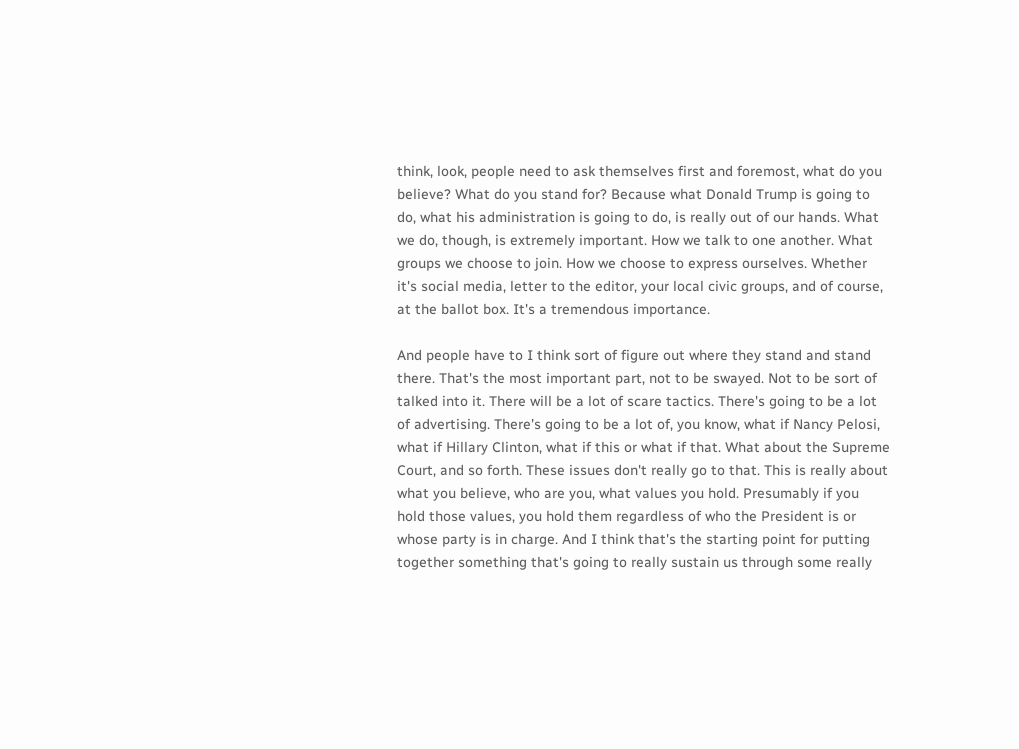think, look, people need to ask themselves first and foremost, what do you believe? What do you stand for? Because what Donald Trump is going to do, what his administration is going to do, is really out of our hands. What we do, though, is extremely important. How we talk to one another. What groups we choose to join. How we choose to express ourselves. Whether it's social media, letter to the editor, your local civic groups, and of course, at the ballot box. It's a tremendous importance.

And people have to I think sort of figure out where they stand and stand there. That's the most important part, not to be swayed. Not to be sort of talked into it. There will be a lot of scare tactics. There's going to be a lot of advertising. There's going to be a lot of, you know, what if Nancy Pelosi, what if Hillary Clinton, what if this or what if that. What about the Supreme Court, and so forth. These issues don't really go to that. This is really about what you believe, who are you, what values you hold. Presumably if you hold those values, you hold them regardless of who the President is or whose party is in charge. And I think that's the starting point for putting together something that's going to really sustain us through some really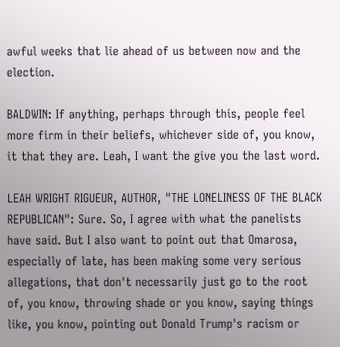awful weeks that lie ahead of us between now and the election.

BALDWIN: If anything, perhaps through this, people feel more firm in their beliefs, whichever side of, you know, it that they are. Leah, I want the give you the last word.

LEAH WRIGHT RIGUEUR, AUTHOR, "THE LONELINESS OF THE BLACK REPUBLICAN": Sure. So, I agree with what the panelists have said. But I also want to point out that Omarosa, especially of late, has been making some very serious allegations, that don't necessarily just go to the root of, you know, throwing shade or you know, saying things like, you know, pointing out Donald Trump's racism or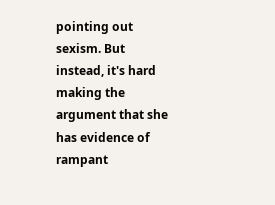pointing out sexism. But instead, it's hard making the argument that she has evidence of rampant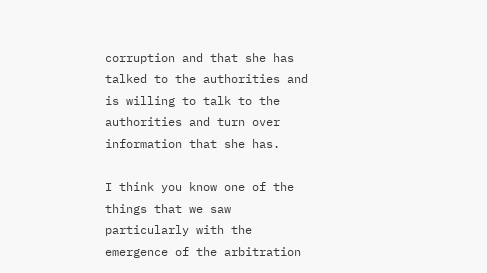corruption and that she has talked to the authorities and is willing to talk to the authorities and turn over information that she has.

I think you know one of the things that we saw particularly with the emergence of the arbitration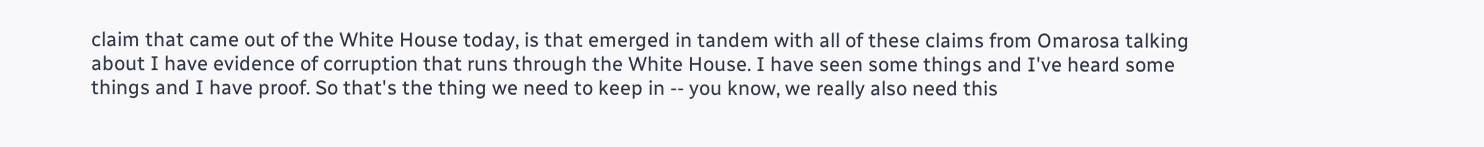claim that came out of the White House today, is that emerged in tandem with all of these claims from Omarosa talking about I have evidence of corruption that runs through the White House. I have seen some things and I've heard some things and I have proof. So that's the thing we need to keep in -- you know, we really also need this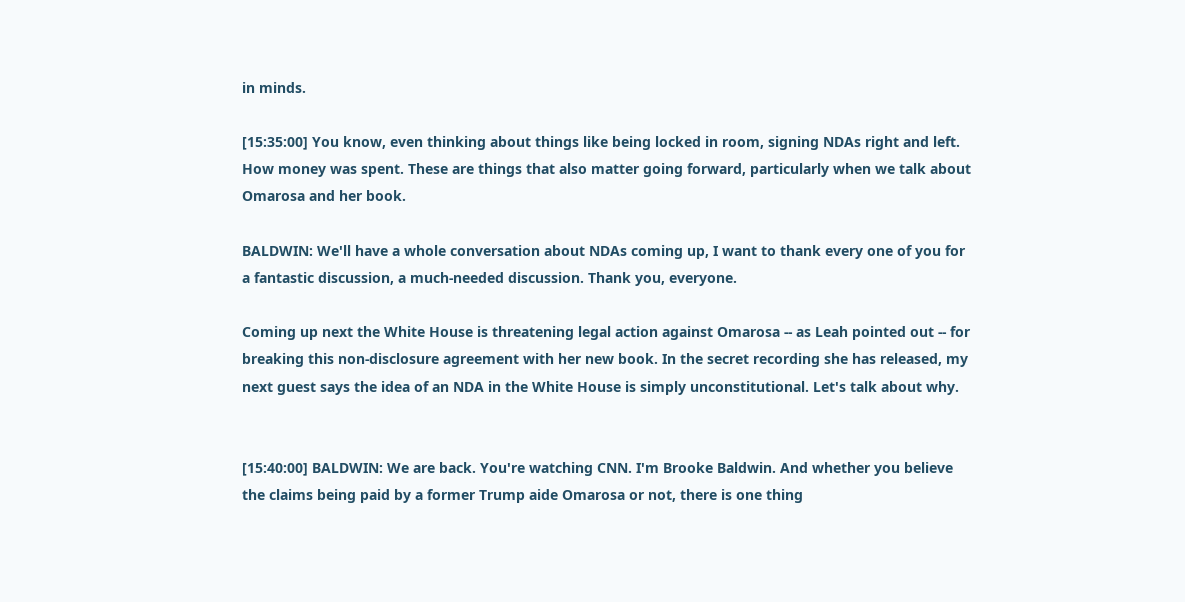in minds.

[15:35:00] You know, even thinking about things like being locked in room, signing NDAs right and left. How money was spent. These are things that also matter going forward, particularly when we talk about Omarosa and her book.

BALDWIN: We'll have a whole conversation about NDAs coming up, I want to thank every one of you for a fantastic discussion, a much-needed discussion. Thank you, everyone.

Coming up next the White House is threatening legal action against Omarosa -- as Leah pointed out -- for breaking this non-disclosure agreement with her new book. In the secret recording she has released, my next guest says the idea of an NDA in the White House is simply unconstitutional. Let's talk about why.


[15:40:00] BALDWIN: We are back. You're watching CNN. I'm Brooke Baldwin. And whether you believe the claims being paid by a former Trump aide Omarosa or not, there is one thing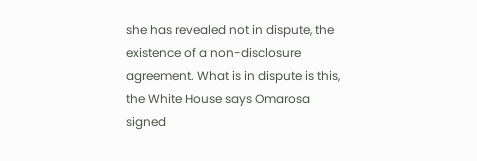she has revealed not in dispute, the existence of a non-disclosure agreement. What is in dispute is this, the White House says Omarosa signed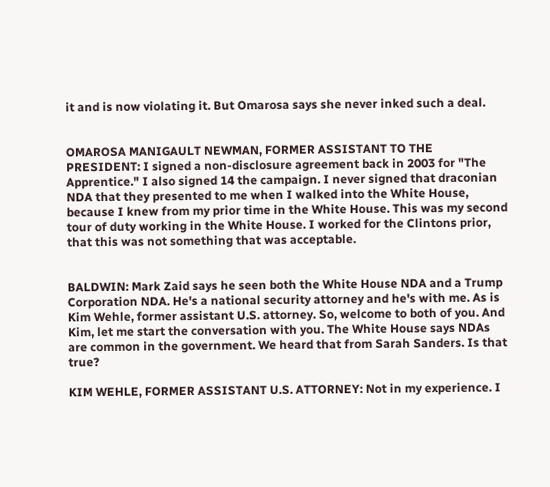it and is now violating it. But Omarosa says she never inked such a deal.


OMAROSA MANIGAULT NEWMAN, FORMER ASSISTANT TO THE PRESIDENT: I signed a non-disclosure agreement back in 2003 for "The Apprentice." I also signed 14 the campaign. I never signed that draconian NDA that they presented to me when I walked into the White House, because I knew from my prior time in the White House. This was my second tour of duty working in the White House. I worked for the Clintons prior, that this was not something that was acceptable.


BALDWIN: Mark Zaid says he seen both the White House NDA and a Trump Corporation NDA. He's a national security attorney and he's with me. As is Kim Wehle, former assistant U.S. attorney. So, welcome to both of you. And Kim, let me start the conversation with you. The White House says NDAs are common in the government. We heard that from Sarah Sanders. Is that true?

KIM WEHLE, FORMER ASSISTANT U.S. ATTORNEY: Not in my experience. I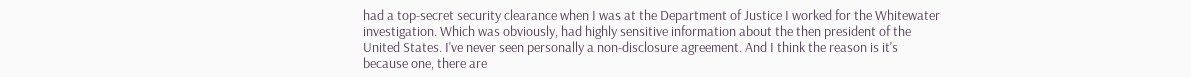had a top-secret security clearance when I was at the Department of Justice I worked for the Whitewater investigation. Which was obviously, had highly sensitive information about the then president of the United States. I've never seen personally a non-disclosure agreement. And I think the reason is it's because one, there are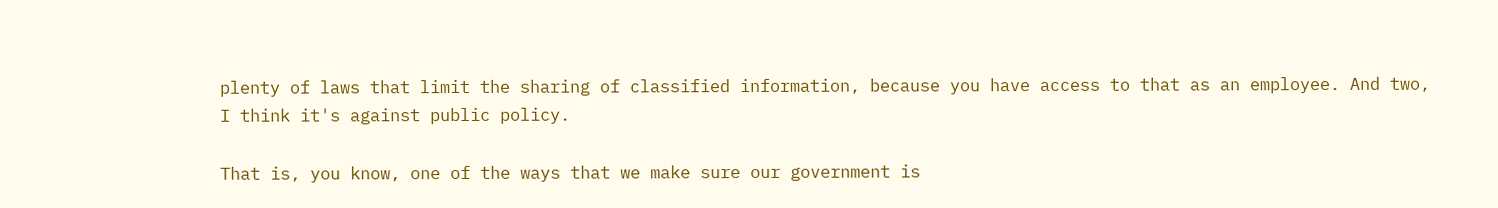plenty of laws that limit the sharing of classified information, because you have access to that as an employee. And two, I think it's against public policy.

That is, you know, one of the ways that we make sure our government is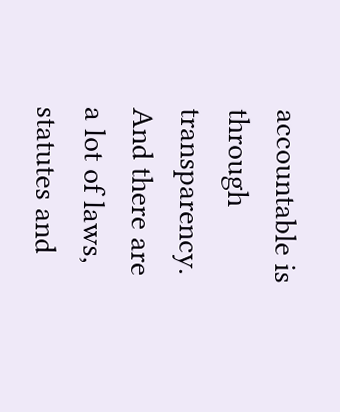accountable is through transparency. And there are a lot of laws, statutes and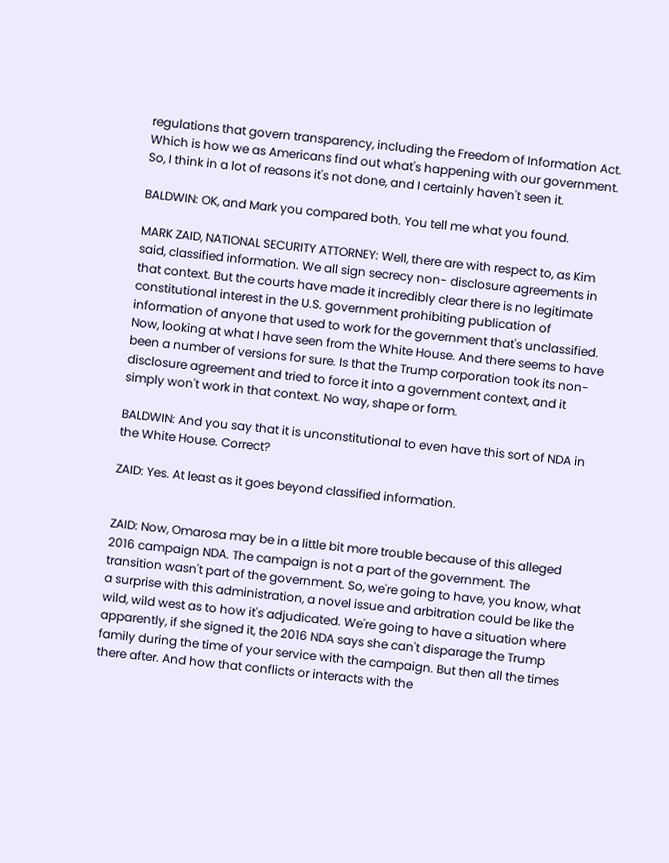regulations that govern transparency, including the Freedom of Information Act. Which is how we as Americans find out what's happening with our government. So, I think in a lot of reasons it's not done, and I certainly haven't seen it.

BALDWIN: OK, and Mark you compared both. You tell me what you found.

MARK ZAID, NATIONAL SECURITY ATTORNEY: Well, there are with respect to, as Kim said, classified information. We all sign secrecy non- disclosure agreements in that context. But the courts have made it incredibly clear there is no legitimate constitutional interest in the U.S. government prohibiting publication of information of anyone that used to work for the government that's unclassified. Now, looking at what I have seen from the White House. And there seems to have been a number of versions for sure. Is that the Trump corporation took its non-disclosure agreement and tried to force it into a government context, and it simply won't work in that context. No way, shape or form.

BALDWIN: And you say that it is unconstitutional to even have this sort of NDA in the White House. Correct?

ZAID: Yes. At least as it goes beyond classified information.


ZAID: Now, Omarosa may be in a little bit more trouble because of this alleged 2016 campaign NDA. The campaign is not a part of the government. The transition wasn't part of the government. So, we're going to have, you know, what a surprise with this administration, a novel issue and arbitration could be like the wild, wild west as to how it's adjudicated. We're going to have a situation where apparently, if she signed it, the 2016 NDA says she can't disparage the Trump family during the time of your service with the campaign. But then all the times there after. And how that conflicts or interacts with the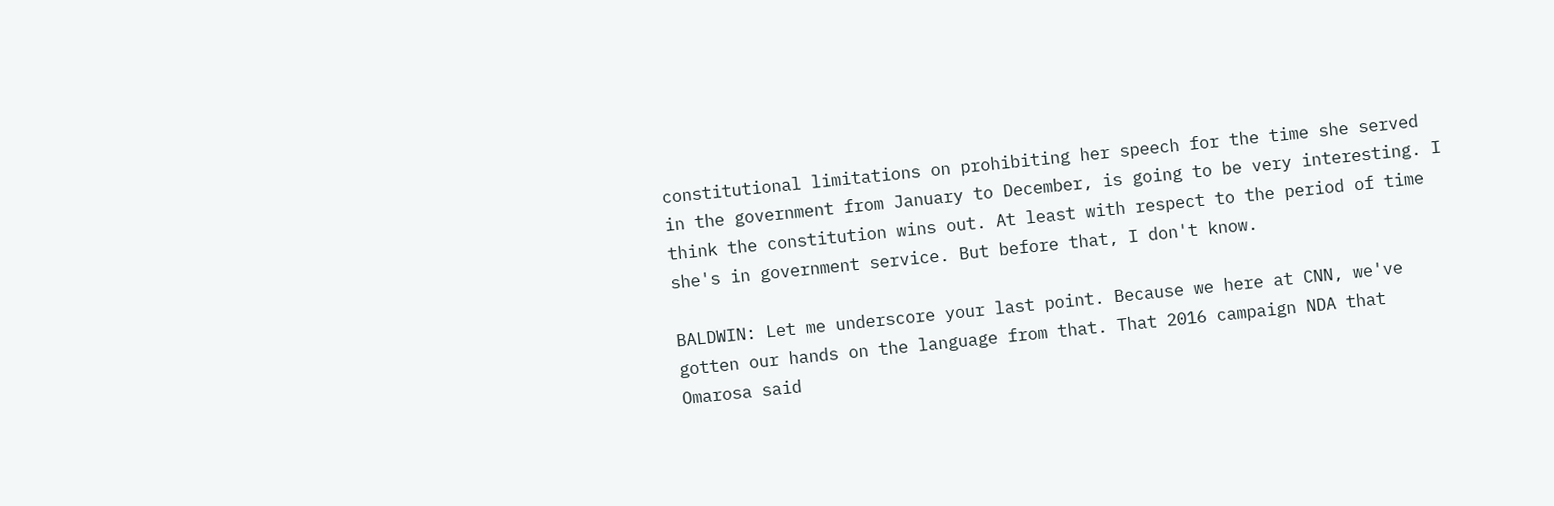constitutional limitations on prohibiting her speech for the time she served in the government from January to December, is going to be very interesting. I think the constitution wins out. At least with respect to the period of time she's in government service. But before that, I don't know.

BALDWIN: Let me underscore your last point. Because we here at CNN, we've gotten our hands on the language from that. That 2016 campaign NDA that Omarosa said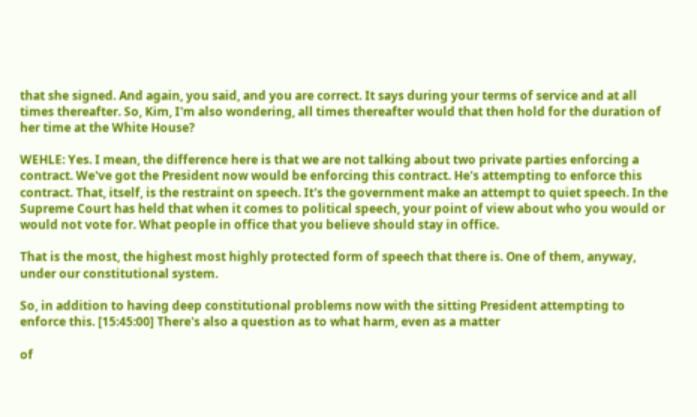that she signed. And again, you said, and you are correct. It says during your terms of service and at all times thereafter. So, Kim, I'm also wondering, all times thereafter would that then hold for the duration of her time at the White House?

WEHLE: Yes. I mean, the difference here is that we are not talking about two private parties enforcing a contract. We've got the President now would be enforcing this contract. He's attempting to enforce this contract. That, itself, is the restraint on speech. It's the government make an attempt to quiet speech. In the Supreme Court has held that when it comes to political speech, your point of view about who you would or would not vote for. What people in office that you believe should stay in office.

That is the most, the highest most highly protected form of speech that there is. One of them, anyway, under our constitutional system.

So, in addition to having deep constitutional problems now with the sitting President attempting to enforce this. [15:45:00] There's also a question as to what harm, even as a matter

of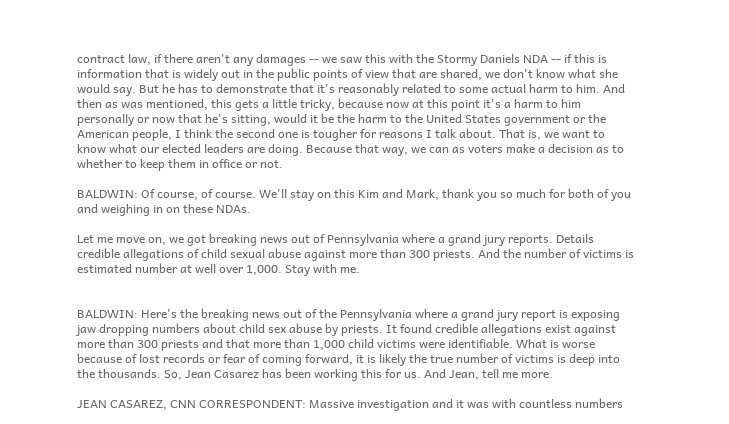contract law, if there aren't any damages -- we saw this with the Stormy Daniels NDA -- if this is information that is widely out in the public points of view that are shared, we don't know what she would say. But he has to demonstrate that it's reasonably related to some actual harm to him. And then as was mentioned, this gets a little tricky, because now at this point it's a harm to him personally or now that he's sitting, would it be the harm to the United States government or the American people, I think the second one is tougher for reasons I talk about. That is, we want to know what our elected leaders are doing. Because that way, we can as voters make a decision as to whether to keep them in office or not.

BALDWIN: Of course, of course. We'll stay on this Kim and Mark, thank you so much for both of you and weighing in on these NDAs.

Let me move on, we got breaking news out of Pennsylvania where a grand jury reports. Details credible allegations of child sexual abuse against more than 300 priests. And the number of victims is estimated number at well over 1,000. Stay with me.


BALDWIN: Here's the breaking news out of the Pennsylvania where a grand jury report is exposing jaw dropping numbers about child sex abuse by priests. It found credible allegations exist against more than 300 priests and that more than 1,000 child victims were identifiable. What is worse because of lost records or fear of coming forward, it is likely the true number of victims is deep into the thousands. So, Jean Casarez has been working this for us. And Jean, tell me more.

JEAN CASAREZ, CNN CORRESPONDENT: Massive investigation and it was with countless numbers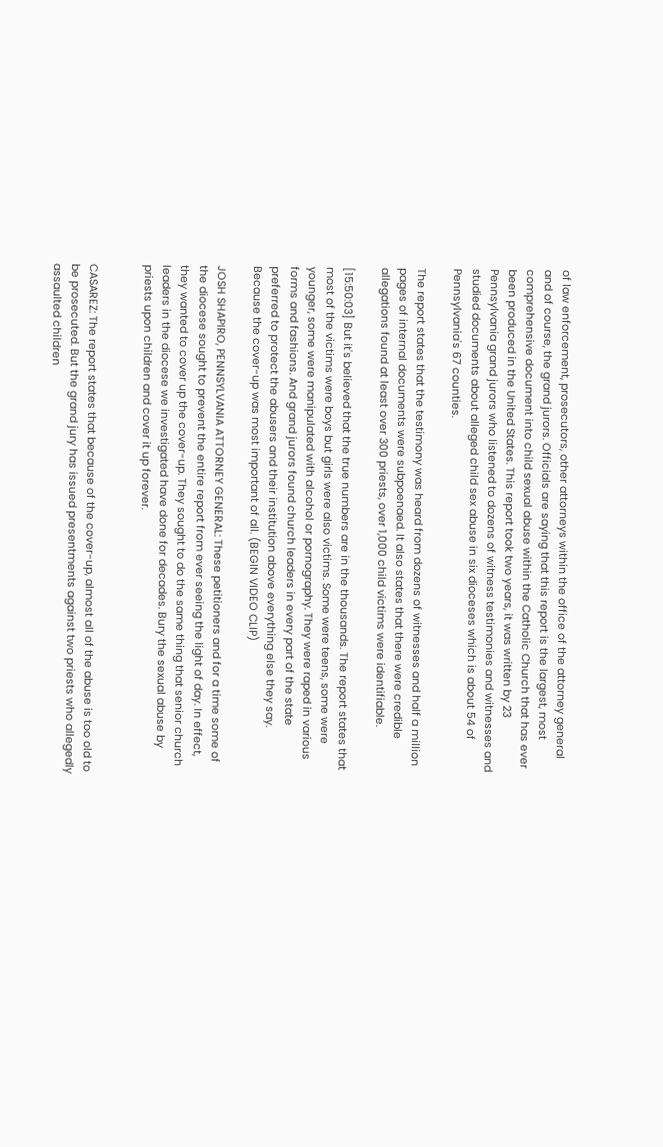of law enforcement, prosecutors, other attorneys within the office of the attorney general and of course, the grand jurors. Officials are saying that this report is the largest, most comprehensive document into child sexual abuse within the Catholic Church that has ever been produced in the United States. This report took two years, it was written by 23 Pennsylvania grand jurors who listened to dozens of witness testimonies and witnesses and studied documents about alleged child sex abuse in six dioceses which is about 54 of Pennsylvania's 67 counties.

The report states that the testimony was heard from dozens of witnesses and half a million pages of internal documents were subpoenaed. It also states that there were credible allegations found at least over 300 priests, over 1,000 child victims were identifiable.

[15:50:03] But it's believed that the true numbers are in the thousands. The report states that most of the victims were boys but girls were also victims. Some were teens, some were younger, some were manipulated with alcohol or pornography. They were raped in various forms and fashions. And grand jurors found church leaders in every part of the state preferred to protect the abusers and their institution above everything else they say. Because the cover-up was most important of all. (BEGIN VIDEO CLIP)

JOSH SHAPIRO, PENNSYLVANIA ATTORNEY GENERAL: These petitioners and for a time some of the diocese sought to prevent the entire report from ever seeing the light of day. In effect, they wanted to cover up the cover-up. They sought to do the same thing that senior church leaders in the diocese we investigated have done for decades. Bury the sexual abuse by priests upon children and cover it up forever.


CASAREZ: The report states that because of the cover-up, almost all of the abuse is too old to be prosecuted. But the grand jury has issued presentments against two priests who allegedly assaulted children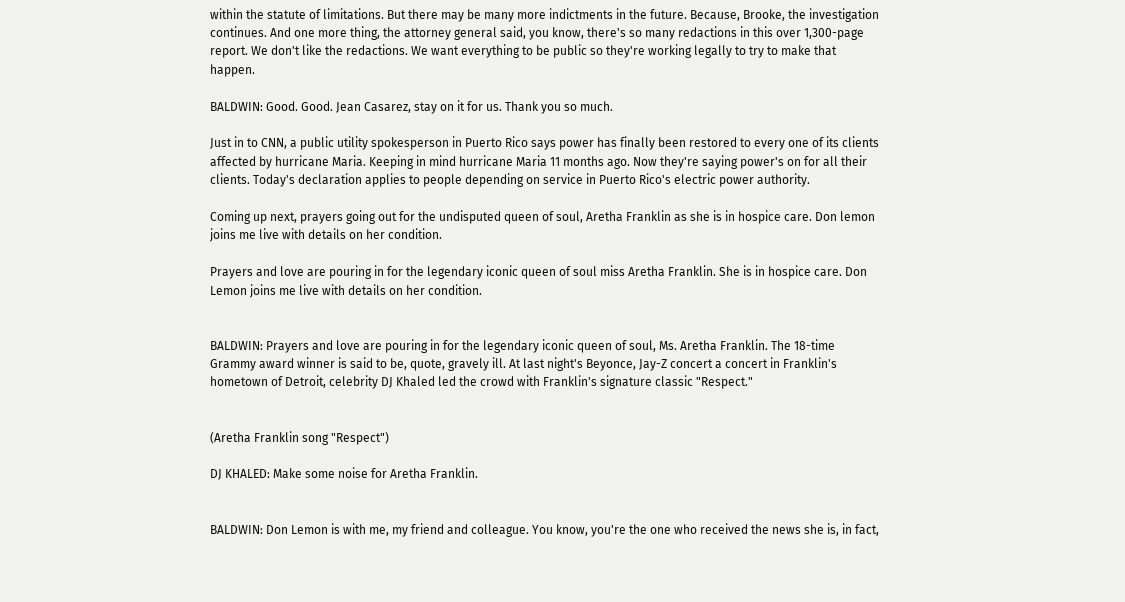within the statute of limitations. But there may be many more indictments in the future. Because, Brooke, the investigation continues. And one more thing, the attorney general said, you know, there's so many redactions in this over 1,300-page report. We don't like the redactions. We want everything to be public so they're working legally to try to make that happen.

BALDWIN: Good. Good. Jean Casarez, stay on it for us. Thank you so much.

Just in to CNN, a public utility spokesperson in Puerto Rico says power has finally been restored to every one of its clients affected by hurricane Maria. Keeping in mind hurricane Maria 11 months ago. Now they're saying power's on for all their clients. Today's declaration applies to people depending on service in Puerto Rico's electric power authority.

Coming up next, prayers going out for the undisputed queen of soul, Aretha Franklin as she is in hospice care. Don lemon joins me live with details on her condition.

Prayers and love are pouring in for the legendary iconic queen of soul miss Aretha Franklin. She is in hospice care. Don Lemon joins me live with details on her condition.


BALDWIN: Prayers and love are pouring in for the legendary iconic queen of soul, Ms. Aretha Franklin. The 18-time Grammy award winner is said to be, quote, gravely ill. At last night's Beyonce, Jay-Z concert a concert in Franklin's hometown of Detroit, celebrity DJ Khaled led the crowd with Franklin's signature classic "Respect."


(Aretha Franklin song "Respect")

DJ KHALED: Make some noise for Aretha Franklin.


BALDWIN: Don Lemon is with me, my friend and colleague. You know, you're the one who received the news she is, in fact,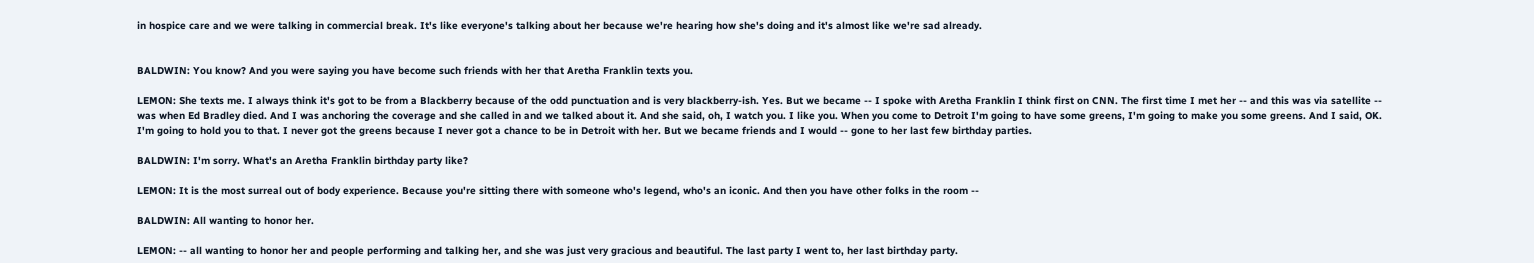in hospice care and we were talking in commercial break. It's like everyone's talking about her because we're hearing how she's doing and it's almost like we're sad already.


BALDWIN: You know? And you were saying you have become such friends with her that Aretha Franklin texts you.

LEMON: She texts me. I always think it's got to be from a Blackberry because of the odd punctuation and is very blackberry-ish. Yes. But we became -- I spoke with Aretha Franklin I think first on CNN. The first time I met her -- and this was via satellite -- was when Ed Bradley died. And I was anchoring the coverage and she called in and we talked about it. And she said, oh, I watch you. I like you. When you come to Detroit I'm going to have some greens, I'm going to make you some greens. And I said, OK. I'm going to hold you to that. I never got the greens because I never got a chance to be in Detroit with her. But we became friends and I would -- gone to her last few birthday parties.

BALDWIN: I'm sorry. What's an Aretha Franklin birthday party like?

LEMON: It is the most surreal out of body experience. Because you're sitting there with someone who's legend, who's an iconic. And then you have other folks in the room --

BALDWIN: All wanting to honor her.

LEMON: -- all wanting to honor her and people performing and talking her, and she was just very gracious and beautiful. The last party I went to, her last birthday party.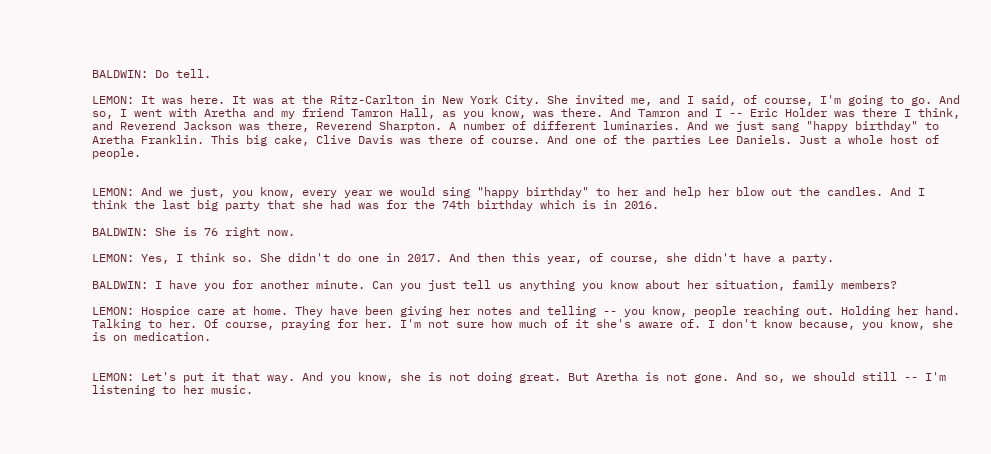BALDWIN: Do tell.

LEMON: It was here. It was at the Ritz-Carlton in New York City. She invited me, and I said, of course, I'm going to go. And so, I went with Aretha and my friend Tamron Hall, as you know, was there. And Tamron and I -- Eric Holder was there I think, and Reverend Jackson was there, Reverend Sharpton. A number of different luminaries. And we just sang "happy birthday" to Aretha Franklin. This big cake, Clive Davis was there of course. And one of the parties Lee Daniels. Just a whole host of people.


LEMON: And we just, you know, every year we would sing "happy birthday" to her and help her blow out the candles. And I think the last big party that she had was for the 74th birthday which is in 2016.

BALDWIN: She is 76 right now.

LEMON: Yes, I think so. She didn't do one in 2017. And then this year, of course, she didn't have a party.

BALDWIN: I have you for another minute. Can you just tell us anything you know about her situation, family members?

LEMON: Hospice care at home. They have been giving her notes and telling -- you know, people reaching out. Holding her hand. Talking to her. Of course, praying for her. I'm not sure how much of it she's aware of. I don't know because, you know, she is on medication.


LEMON: Let's put it that way. And you know, she is not doing great. But Aretha is not gone. And so, we should still -- I'm listening to her music.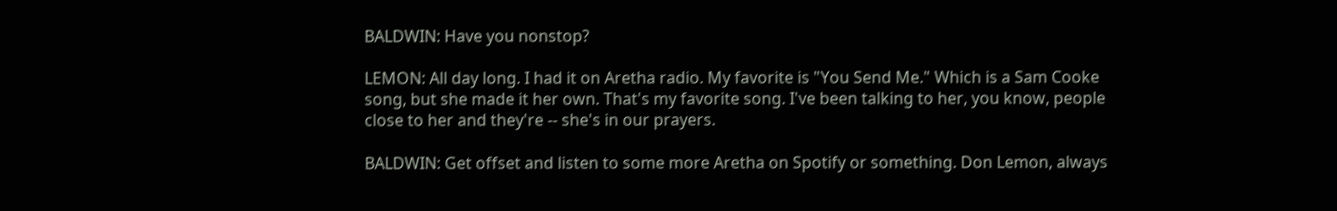BALDWIN: Have you nonstop?

LEMON: All day long. I had it on Aretha radio. My favorite is "You Send Me." Which is a Sam Cooke song, but she made it her own. That's my favorite song. I've been talking to her, you know, people close to her and they're -- she's in our prayers.

BALDWIN: Get offset and listen to some more Aretha on Spotify or something. Don Lemon, always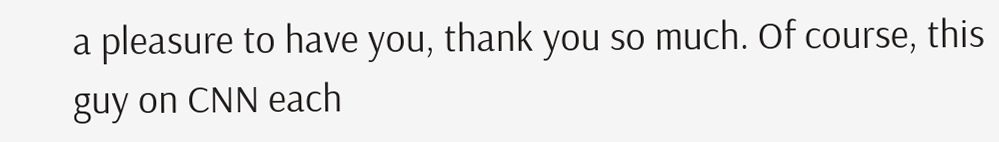a pleasure to have you, thank you so much. Of course, this guy on CNN each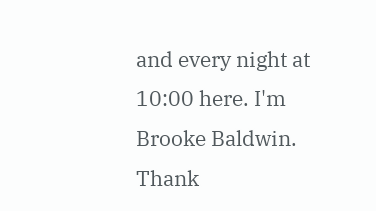and every night at 10:00 here. I'm Brooke Baldwin. Thank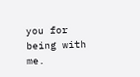you for being with me.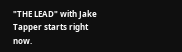"THE LEAD" with Jake Tapper starts right now.